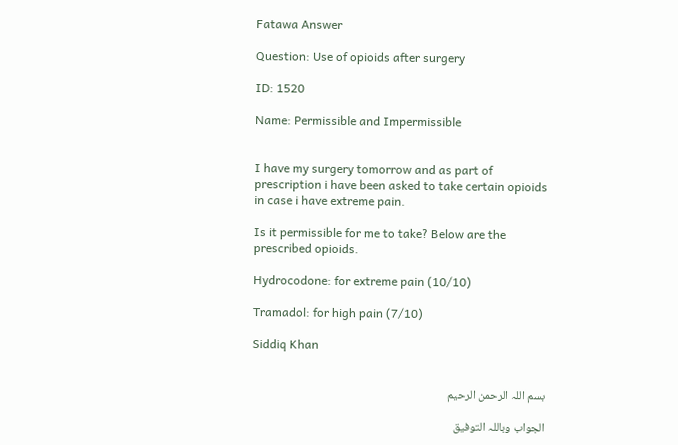Fatawa Answer

Question: Use of opioids after surgery

ID: 1520

Name: Permissible and Impermissible


I have my surgery tomorrow and as part of prescription i have been asked to take certain opioids in case i have extreme pain.

Is it permissible for me to take? Below are the prescribed opioids.

Hydrocodone: for extreme pain (10/10)

Tramadol: for high pain (7/10)

Siddiq Khan


بسم اللہ الرحمن الرحیم

الجواب وباللہ التوفیق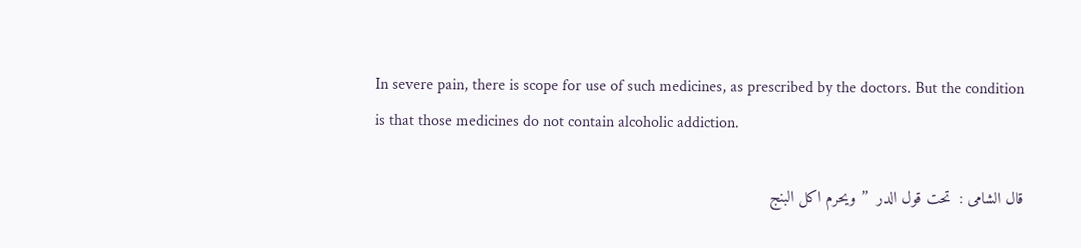In severe pain, there is scope for use of such medicines, as prescribed by the doctors. But the condition is that those medicines do not contain alcoholic addiction.

قال الشامی :  تحت قول الدر  ’’ ویحرم اکل البنج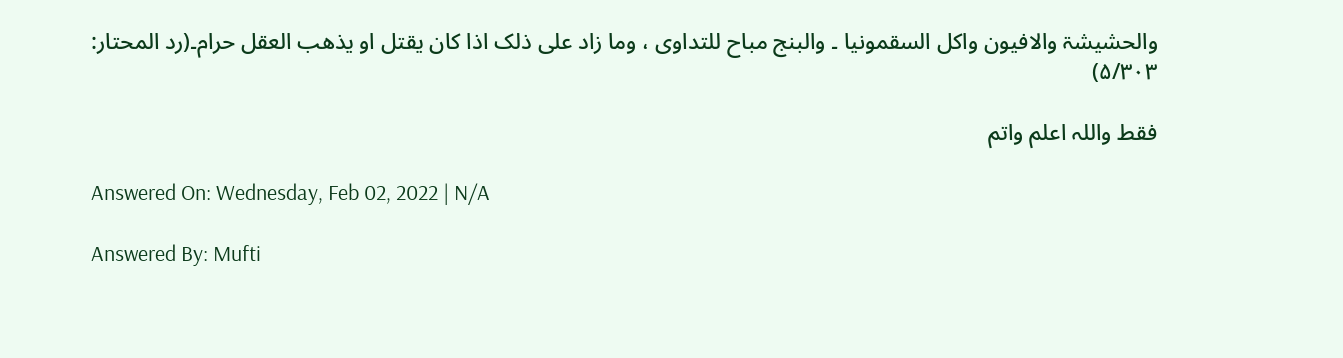والحشیشۃ والافیون واکل السقمونیا ۔ والبنج مباح للتداوی ، وما زاد علی ذلک اذا کان یقتل او یذھب العقل حرام۔(رد المحتار: ۵/۳۰۳)

فقط واللہ اعلم واتم

Answered On: Wednesday, Feb 02, 2022 | N/A

Answered By: Mufti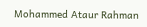Mohammed Ataur Rahman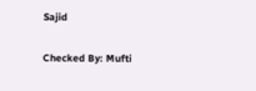Sajid

Checked By: Mufti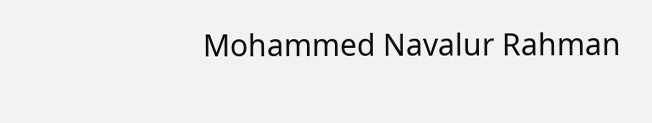Mohammed Navalur Rahman